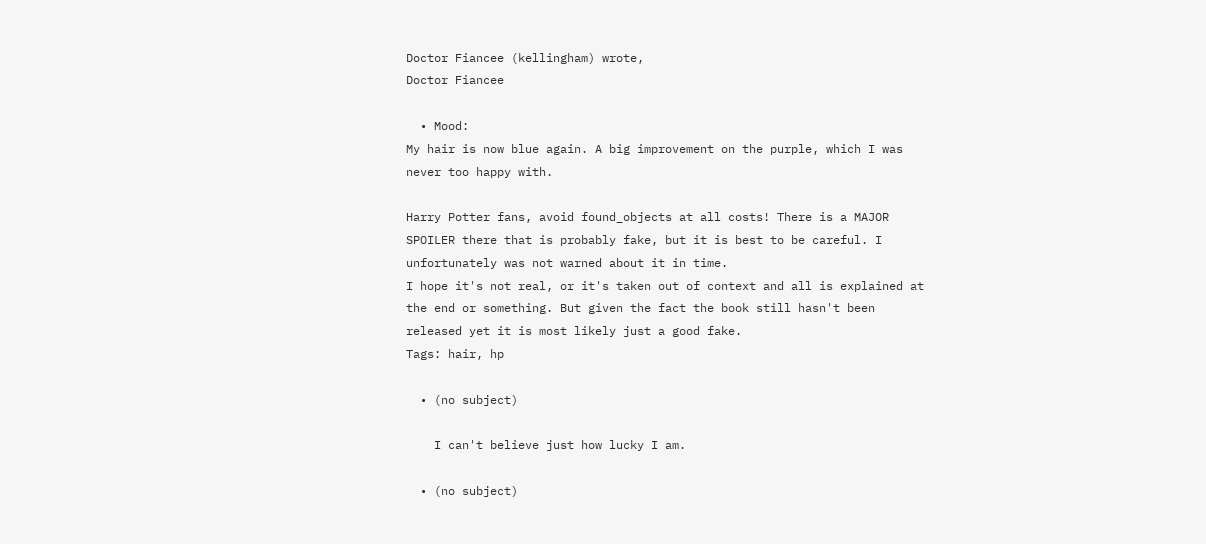Doctor Fiancee (kellingham) wrote,
Doctor Fiancee

  • Mood:
My hair is now blue again. A big improvement on the purple, which I was never too happy with.

Harry Potter fans, avoid found_objects at all costs! There is a MAJOR SPOILER there that is probably fake, but it is best to be careful. I unfortunately was not warned about it in time.
I hope it's not real, or it's taken out of context and all is explained at the end or something. But given the fact the book still hasn't been released yet it is most likely just a good fake.
Tags: hair, hp

  • (no subject)

    I can't believe just how lucky I am.

  • (no subject)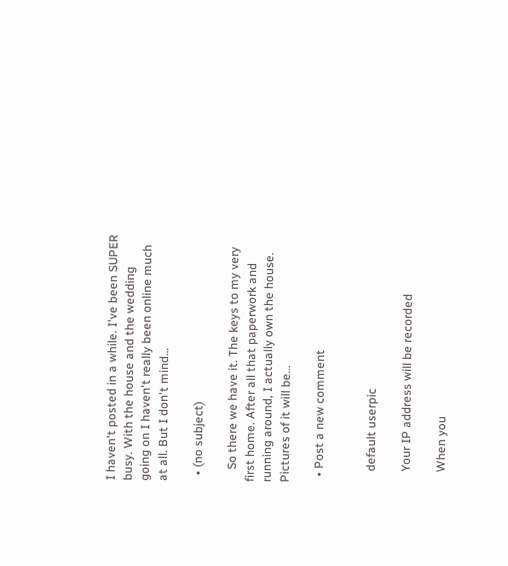I haven't posted in a while. I've been SUPER busy. With the house and the wedding going on I haven't really been online much at all. But I don't mind…

  • (no subject)

    So there we have it. The keys to my very first home. After all that paperwork and running around, I actually own the house. Pictures of it will be…

  • Post a new comment


    default userpic

    Your IP address will be recorded

    When you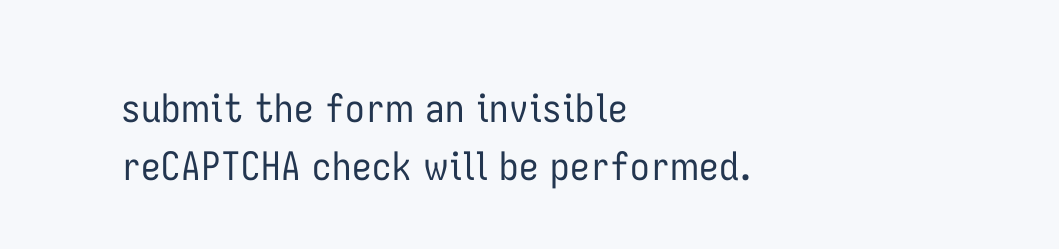submit the form an invisible reCAPTCHA check will be performed.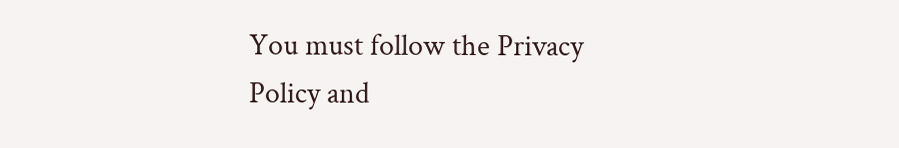You must follow the Privacy Policy and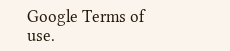Google Terms of use.